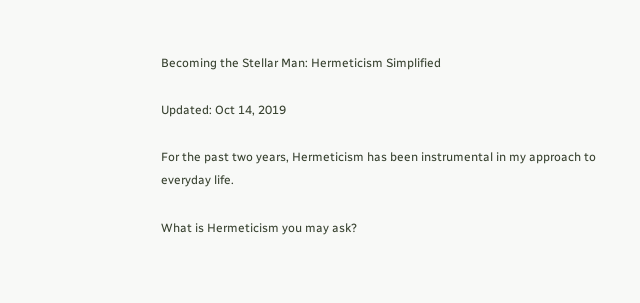Becoming the Stellar Man: Hermeticism Simplified

Updated: Oct 14, 2019

For the past two years, Hermeticism has been instrumental in my approach to everyday life.

What is Hermeticism you may ask?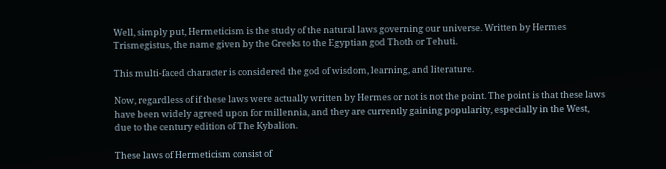Well, simply put, Hermeticism is the study of the natural laws governing our universe. Written by Hermes Trismegistus, the name given by the Greeks to the Egyptian god Thoth or Tehuti.

This multi-faced character is considered the god of wisdom, learning, and literature.

Now, regardless of if these laws were actually written by Hermes or not is not the point. The point is that these laws have been widely agreed upon for millennia, and they are currently gaining popularity, especially in the West, due to the century edition of The Kybalion.

These laws of Hermeticism consist of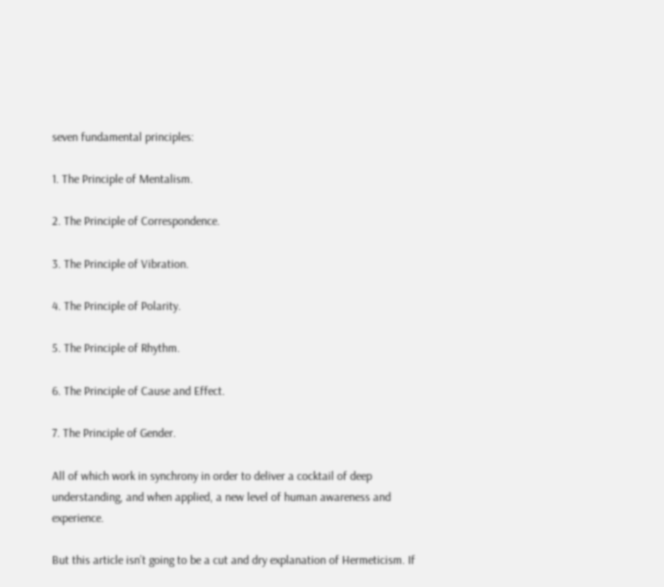seven fundamental principles:

1. The Principle of Mentalism.

2. The Principle of Correspondence.

3. The Principle of Vibration.

4. The Principle of Polarity.

5. The Principle of Rhythm.

6. The Principle of Cause and Effect.

7. The Principle of Gender.

All of which work in synchrony in order to deliver a cocktail of deep understanding, and when applied, a new level of human awareness and experience.

But this article isn’t going to be a cut and dry explanation of Hermeticism. If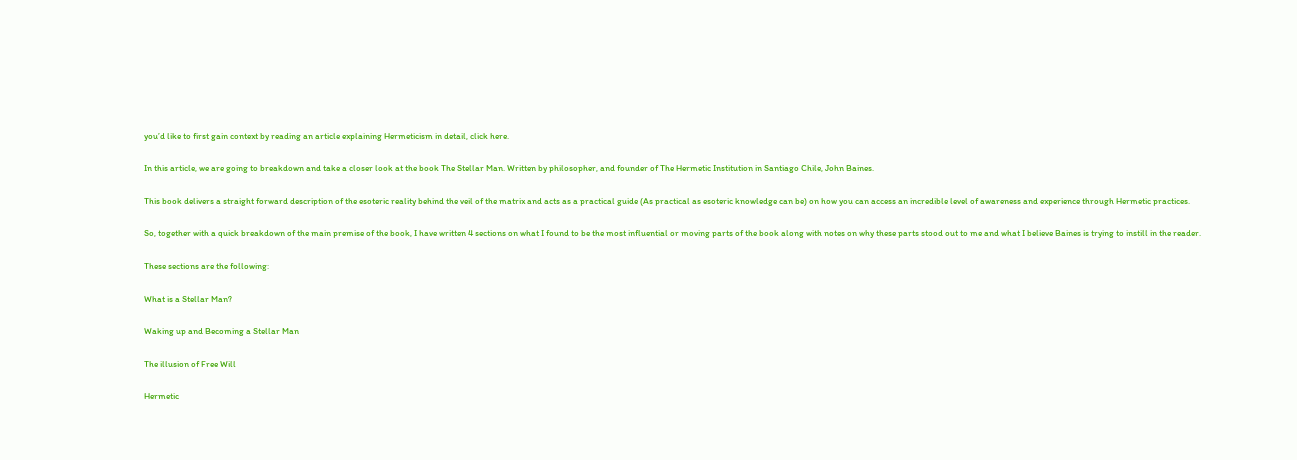you’d like to first gain context by reading an article explaining Hermeticism in detail, click here.

In this article, we are going to breakdown and take a closer look at the book The Stellar Man. Written by philosopher, and founder of The Hermetic Institution in Santiago Chile, John Baines.

This book delivers a straight forward description of the esoteric reality behind the veil of the matrix and acts as a practical guide (As practical as esoteric knowledge can be) on how you can access an incredible level of awareness and experience through Hermetic practices.

So, together with a quick breakdown of the main premise of the book, I have written 4 sections on what I found to be the most influential or moving parts of the book along with notes on why these parts stood out to me and what I believe Baines is trying to instill in the reader.

These sections are the following:

What is a Stellar Man?

Waking up and Becoming a Stellar Man

The illusion of Free Will

Hermetic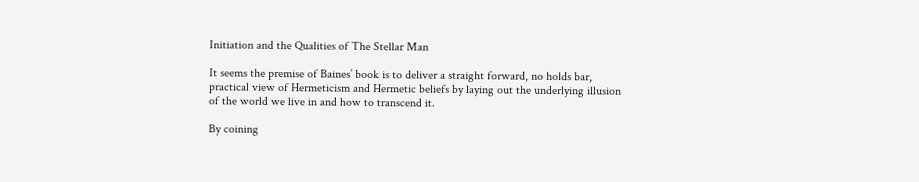Initiation and the Qualities of The Stellar Man

It seems the premise of Baines’ book is to deliver a straight forward, no holds bar, practical view of Hermeticism and Hermetic beliefs by laying out the underlying illusion of the world we live in and how to transcend it.

By coining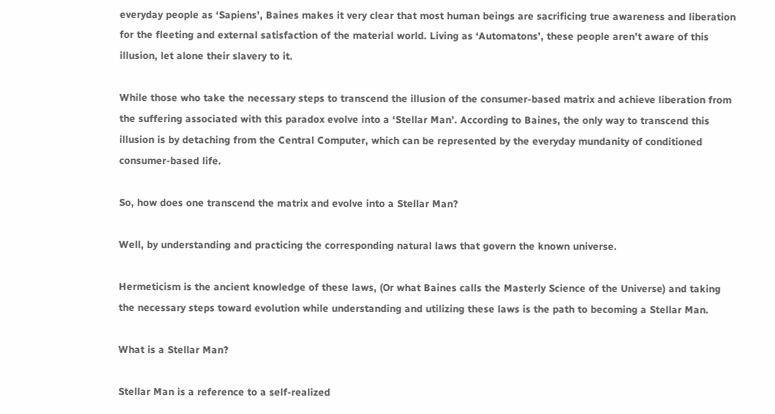everyday people as ‘Sapiens’, Baines makes it very clear that most human beings are sacrificing true awareness and liberation for the fleeting and external satisfaction of the material world. Living as ‘Automatons’, these people aren’t aware of this illusion, let alone their slavery to it.

While those who take the necessary steps to transcend the illusion of the consumer-based matrix and achieve liberation from the suffering associated with this paradox evolve into a ‘Stellar Man’. According to Baines, the only way to transcend this illusion is by detaching from the Central Computer, which can be represented by the everyday mundanity of conditioned consumer-based life.

So, how does one transcend the matrix and evolve into a Stellar Man?

Well, by understanding and practicing the corresponding natural laws that govern the known universe.

Hermeticism is the ancient knowledge of these laws, (Or what Baines calls the Masterly Science of the Universe) and taking the necessary steps toward evolution while understanding and utilizing these laws is the path to becoming a Stellar Man.

What is a Stellar Man?

Stellar Man is a reference to a self-realized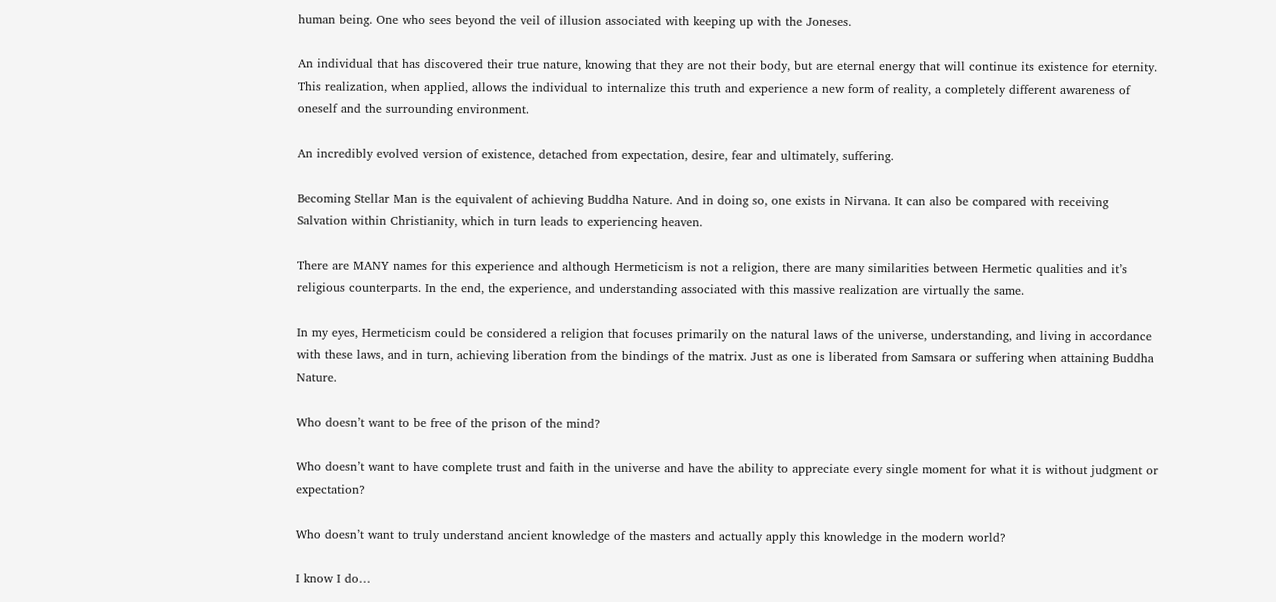human being. One who sees beyond the veil of illusion associated with keeping up with the Joneses.

An individual that has discovered their true nature, knowing that they are not their body, but are eternal energy that will continue its existence for eternity. This realization, when applied, allows the individual to internalize this truth and experience a new form of reality, a completely different awareness of oneself and the surrounding environment.

An incredibly evolved version of existence, detached from expectation, desire, fear and ultimately, suffering.

Becoming Stellar Man is the equivalent of achieving Buddha Nature. And in doing so, one exists in Nirvana. It can also be compared with receiving Salvation within Christianity, which in turn leads to experiencing heaven.

There are MANY names for this experience and although Hermeticism is not a religion, there are many similarities between Hermetic qualities and it’s religious counterparts. In the end, the experience, and understanding associated with this massive realization are virtually the same.

In my eyes, Hermeticism could be considered a religion that focuses primarily on the natural laws of the universe, understanding, and living in accordance with these laws, and in turn, achieving liberation from the bindings of the matrix. Just as one is liberated from Samsara or suffering when attaining Buddha Nature.

Who doesn’t want to be free of the prison of the mind?

Who doesn’t want to have complete trust and faith in the universe and have the ability to appreciate every single moment for what it is without judgment or expectation?

Who doesn’t want to truly understand ancient knowledge of the masters and actually apply this knowledge in the modern world?

I know I do…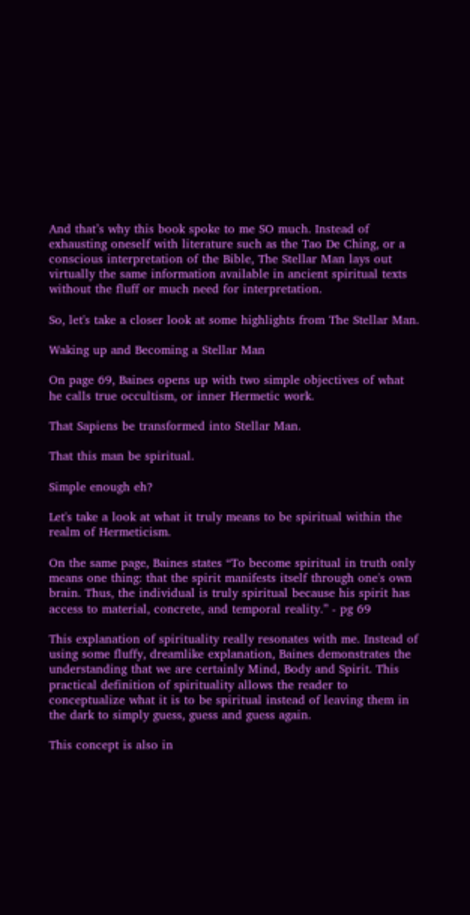And that’s why this book spoke to me SO much. Instead of exhausting oneself with literature such as the Tao De Ching, or a conscious interpretation of the Bible, The Stellar Man lays out virtually the same information available in ancient spiritual texts without the fluff or much need for interpretation.

So, let's take a closer look at some highlights from The Stellar Man.

Waking up and Becoming a Stellar Man

On page 69, Baines opens up with two simple objectives of what he calls true occultism, or inner Hermetic work.

That Sapiens be transformed into Stellar Man.

That this man be spiritual.

Simple enough eh?

Let's take a look at what it truly means to be spiritual within the realm of Hermeticism.

On the same page, Baines states “To become spiritual in truth only means one thing: that the spirit manifests itself through one's own brain. Thus, the individual is truly spiritual because his spirit has access to material, concrete, and temporal reality.” - pg 69

This explanation of spirituality really resonates with me. Instead of using some fluffy, dreamlike explanation, Baines demonstrates the understanding that we are certainly Mind, Body and Spirit. This practical definition of spirituality allows the reader to conceptualize what it is to be spiritual instead of leaving them in the dark to simply guess, guess and guess again.

This concept is also in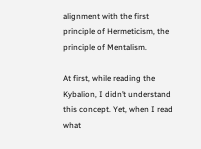alignment with the first principle of Hermeticism, the principle of Mentalism.

At first, while reading the Kybalion, I didn’t understand this concept. Yet, when I read what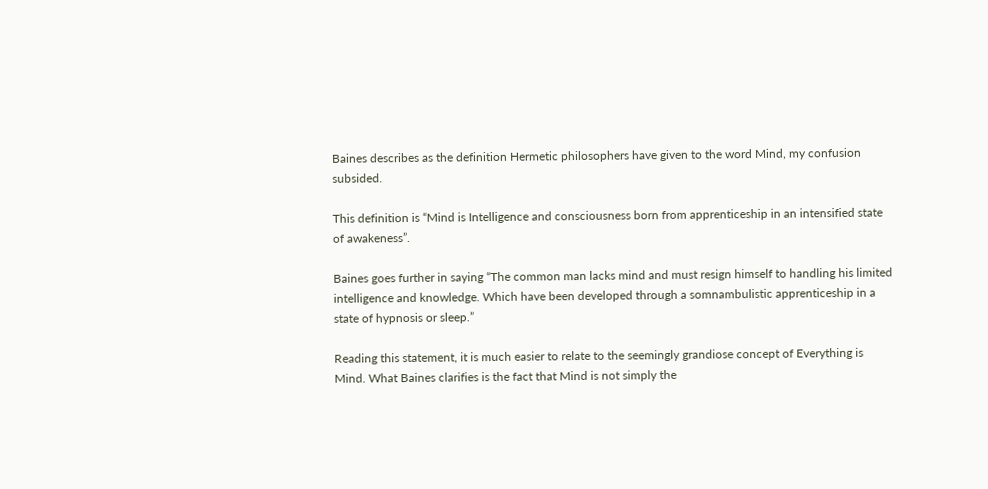Baines describes as the definition Hermetic philosophers have given to the word Mind, my confusion subsided.

This definition is “Mind is Intelligence and consciousness born from apprenticeship in an intensified state of awakeness”.

Baines goes further in saying “The common man lacks mind and must resign himself to handling his limited intelligence and knowledge. Which have been developed through a somnambulistic apprenticeship in a state of hypnosis or sleep.”

Reading this statement, it is much easier to relate to the seemingly grandiose concept of Everything is Mind. What Baines clarifies is the fact that Mind is not simply the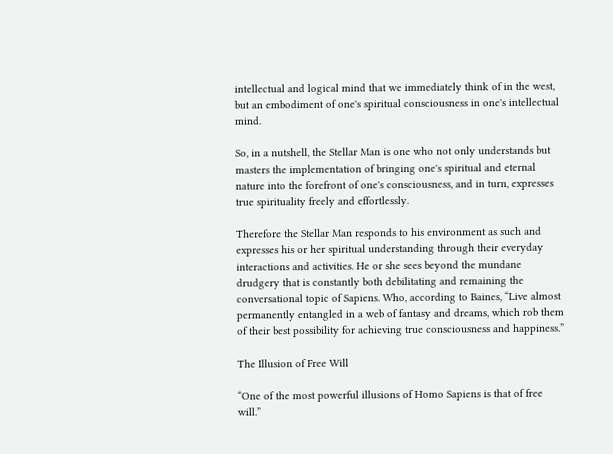intellectual and logical mind that we immediately think of in the west, but an embodiment of one's spiritual consciousness in one's intellectual mind.

So, in a nutshell, the Stellar Man is one who not only understands but masters the implementation of bringing one's spiritual and eternal nature into the forefront of one's consciousness, and in turn, expresses true spirituality freely and effortlessly.

Therefore the Stellar Man responds to his environment as such and expresses his or her spiritual understanding through their everyday interactions and activities. He or she sees beyond the mundane drudgery that is constantly both debilitating and remaining the conversational topic of Sapiens. Who, according to Baines, “Live almost permanently entangled in a web of fantasy and dreams, which rob them of their best possibility for achieving true consciousness and happiness.”

The Illusion of Free Will

“One of the most powerful illusions of Homo Sapiens is that of free will.”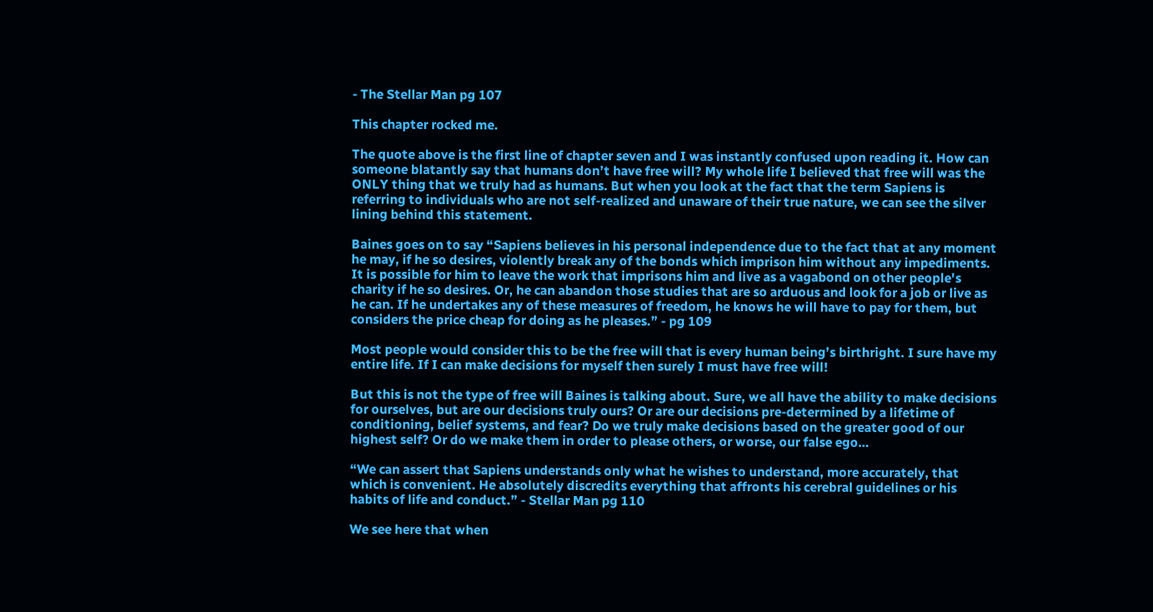- The Stellar Man pg 107

This chapter rocked me.

The quote above is the first line of chapter seven and I was instantly confused upon reading it. How can someone blatantly say that humans don’t have free will? My whole life I believed that free will was the ONLY thing that we truly had as humans. But when you look at the fact that the term Sapiens is referring to individuals who are not self-realized and unaware of their true nature, we can see the silver lining behind this statement.

Baines goes on to say “Sapiens believes in his personal independence due to the fact that at any moment he may, if he so desires, violently break any of the bonds which imprison him without any impediments. It is possible for him to leave the work that imprisons him and live as a vagabond on other people's charity if he so desires. Or, he can abandon those studies that are so arduous and look for a job or live as he can. If he undertakes any of these measures of freedom, he knows he will have to pay for them, but considers the price cheap for doing as he pleases.” - pg 109

Most people would consider this to be the free will that is every human being’s birthright. I sure have my entire life. If I can make decisions for myself then surely I must have free will!

But this is not the type of free will Baines is talking about. Sure, we all have the ability to make decisions for ourselves, but are our decisions truly ours? Or are our decisions pre-determined by a lifetime of conditioning, belief systems, and fear? Do we truly make decisions based on the greater good of our highest self? Or do we make them in order to please others, or worse, our false ego…

“We can assert that Sapiens understands only what he wishes to understand, more accurately, that which is convenient. He absolutely discredits everything that affronts his cerebral guidelines or his habits of life and conduct.” - Stellar Man pg 110

We see here that when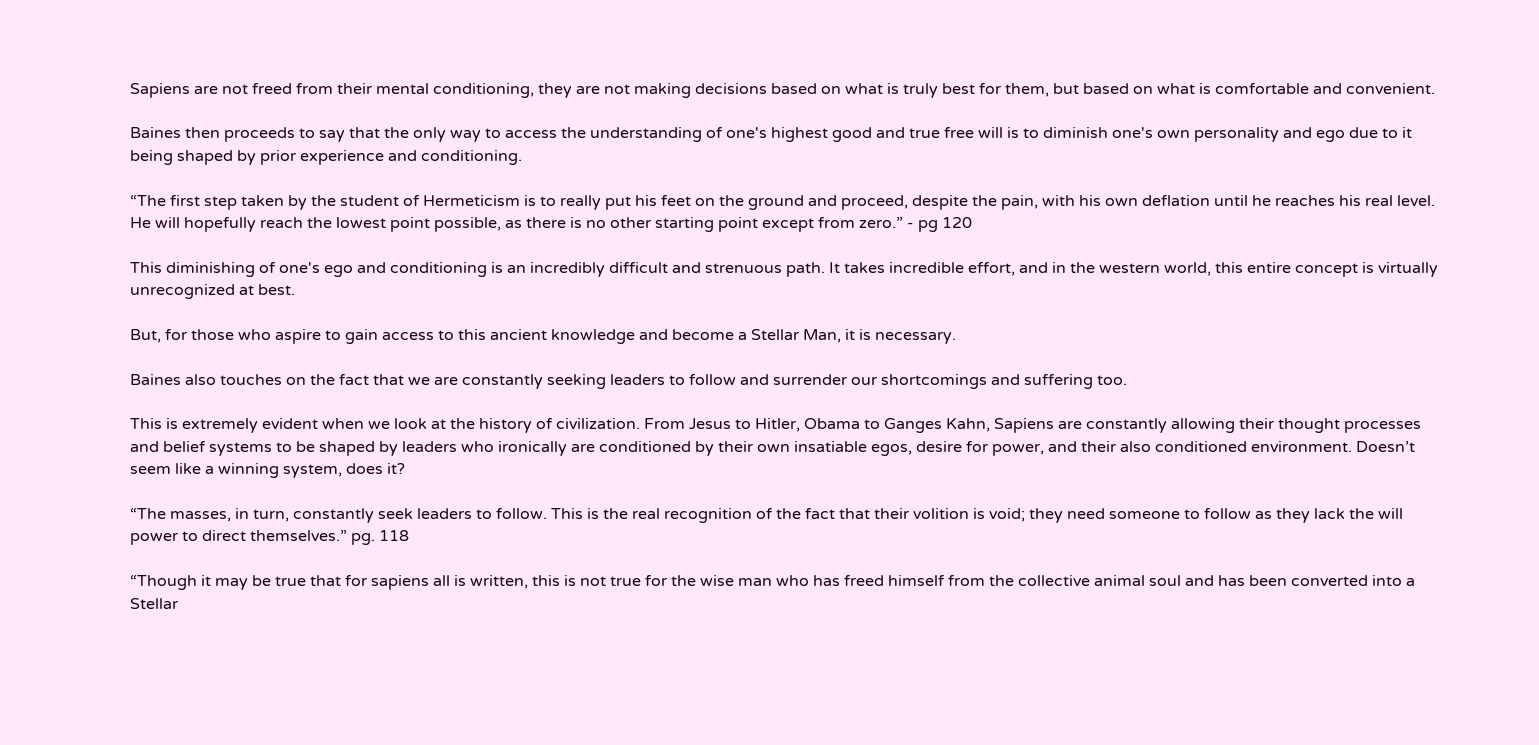Sapiens are not freed from their mental conditioning, they are not making decisions based on what is truly best for them, but based on what is comfortable and convenient.

Baines then proceeds to say that the only way to access the understanding of one's highest good and true free will is to diminish one's own personality and ego due to it being shaped by prior experience and conditioning.

“The first step taken by the student of Hermeticism is to really put his feet on the ground and proceed, despite the pain, with his own deflation until he reaches his real level. He will hopefully reach the lowest point possible, as there is no other starting point except from zero.” - pg 120

This diminishing of one's ego and conditioning is an incredibly difficult and strenuous path. It takes incredible effort, and in the western world, this entire concept is virtually unrecognized at best.

But, for those who aspire to gain access to this ancient knowledge and become a Stellar Man, it is necessary.

Baines also touches on the fact that we are constantly seeking leaders to follow and surrender our shortcomings and suffering too.

This is extremely evident when we look at the history of civilization. From Jesus to Hitler, Obama to Ganges Kahn, Sapiens are constantly allowing their thought processes and belief systems to be shaped by leaders who ironically are conditioned by their own insatiable egos, desire for power, and their also conditioned environment. Doesn’t seem like a winning system, does it?

“The masses, in turn, constantly seek leaders to follow. This is the real recognition of the fact that their volition is void; they need someone to follow as they lack the will power to direct themselves.” pg. 118

“Though it may be true that for sapiens all is written, this is not true for the wise man who has freed himself from the collective animal soul and has been converted into a Stellar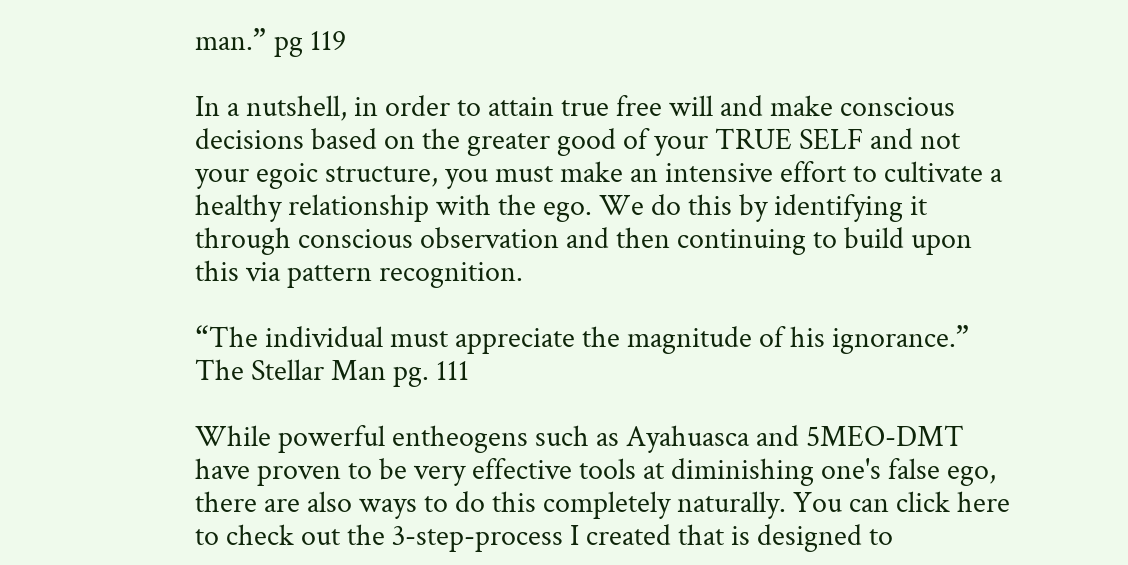man.” pg 119

In a nutshell, in order to attain true free will and make conscious decisions based on the greater good of your TRUE SELF and not your egoic structure, you must make an intensive effort to cultivate a healthy relationship with the ego. We do this by identifying it through conscious observation and then continuing to build upon this via pattern recognition.

“The individual must appreciate the magnitude of his ignorance.” The Stellar Man pg. 111

While powerful entheogens such as Ayahuasca and 5MEO-DMT have proven to be very effective tools at diminishing one's false ego, there are also ways to do this completely naturally. You can click here to check out the 3-step-process I created that is designed to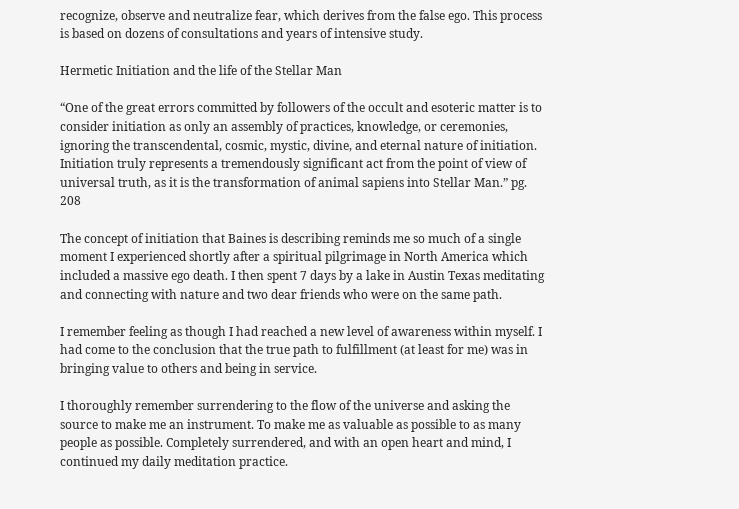recognize, observe and neutralize fear, which derives from the false ego. This process is based on dozens of consultations and years of intensive study.

Hermetic Initiation and the life of the Stellar Man

“One of the great errors committed by followers of the occult and esoteric matter is to consider initiation as only an assembly of practices, knowledge, or ceremonies, ignoring the transcendental, cosmic, mystic, divine, and eternal nature of initiation. Initiation truly represents a tremendously significant act from the point of view of universal truth, as it is the transformation of animal sapiens into Stellar Man.” pg. 208

The concept of initiation that Baines is describing reminds me so much of a single moment I experienced shortly after a spiritual pilgrimage in North America which included a massive ego death. I then spent 7 days by a lake in Austin Texas meditating and connecting with nature and two dear friends who were on the same path.

I remember feeling as though I had reached a new level of awareness within myself. I had come to the conclusion that the true path to fulfillment (at least for me) was in bringing value to others and being in service.

I thoroughly remember surrendering to the flow of the universe and asking the source to make me an instrument. To make me as valuable as possible to as many people as possible. Completely surrendered, and with an open heart and mind, I continued my daily meditation practice.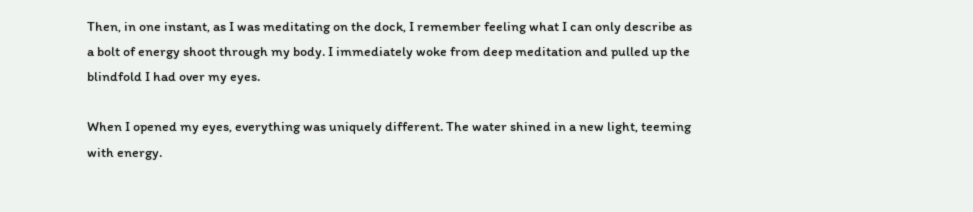Then, in one instant, as I was meditating on the dock, I remember feeling what I can only describe as a bolt of energy shoot through my body. I immediately woke from deep meditation and pulled up the blindfold I had over my eyes.

When I opened my eyes, everything was uniquely different. The water shined in a new light, teeming with energy.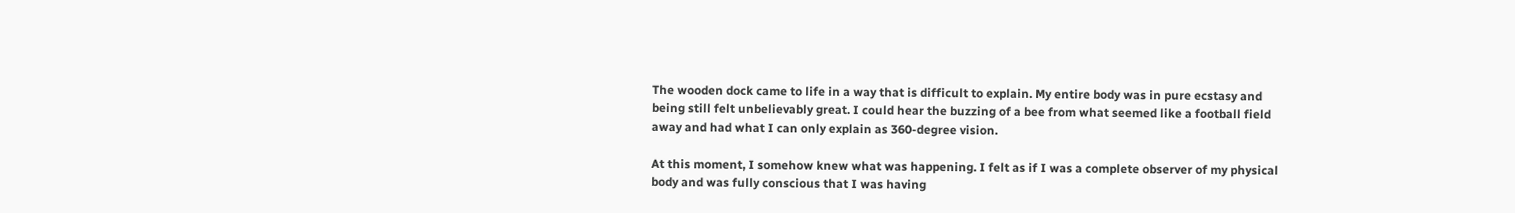The wooden dock came to life in a way that is difficult to explain. My entire body was in pure ecstasy and being still felt unbelievably great. I could hear the buzzing of a bee from what seemed like a football field away and had what I can only explain as 360-degree vision.

At this moment, I somehow knew what was happening. I felt as if I was a complete observer of my physical body and was fully conscious that I was having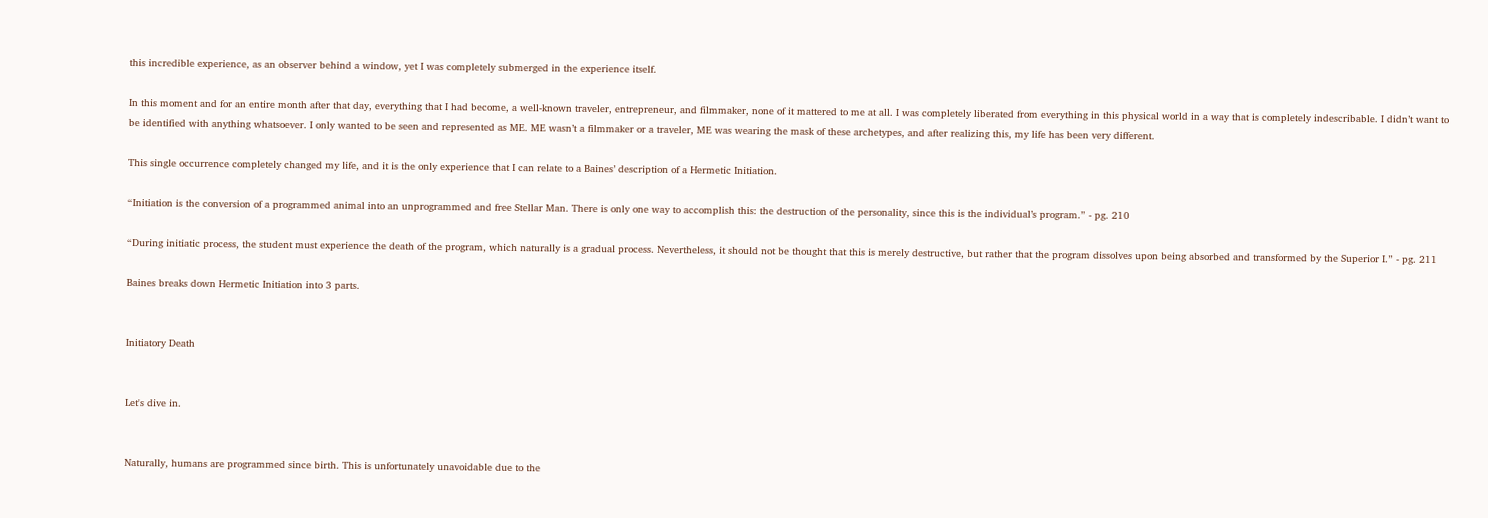this incredible experience, as an observer behind a window, yet I was completely submerged in the experience itself.

In this moment and for an entire month after that day, everything that I had become, a well-known traveler, entrepreneur, and filmmaker, none of it mattered to me at all. I was completely liberated from everything in this physical world in a way that is completely indescribable. I didn’t want to be identified with anything whatsoever. I only wanted to be seen and represented as ME. ME wasn’t a filmmaker or a traveler, ME was wearing the mask of these archetypes, and after realizing this, my life has been very different.

This single occurrence completely changed my life, and it is the only experience that I can relate to a Baines’ description of a Hermetic Initiation.

“Initiation is the conversion of a programmed animal into an unprogrammed and free Stellar Man. There is only one way to accomplish this: the destruction of the personality, since this is the individual’s program.” - pg. 210

“During initiatic process, the student must experience the death of the program, which naturally is a gradual process. Nevertheless, it should not be thought that this is merely destructive, but rather that the program dissolves upon being absorbed and transformed by the Superior I.” - pg. 211

Baines breaks down Hermetic Initiation into 3 parts.


Initiatory Death


Let's dive in.


Naturally, humans are programmed since birth. This is unfortunately unavoidable due to the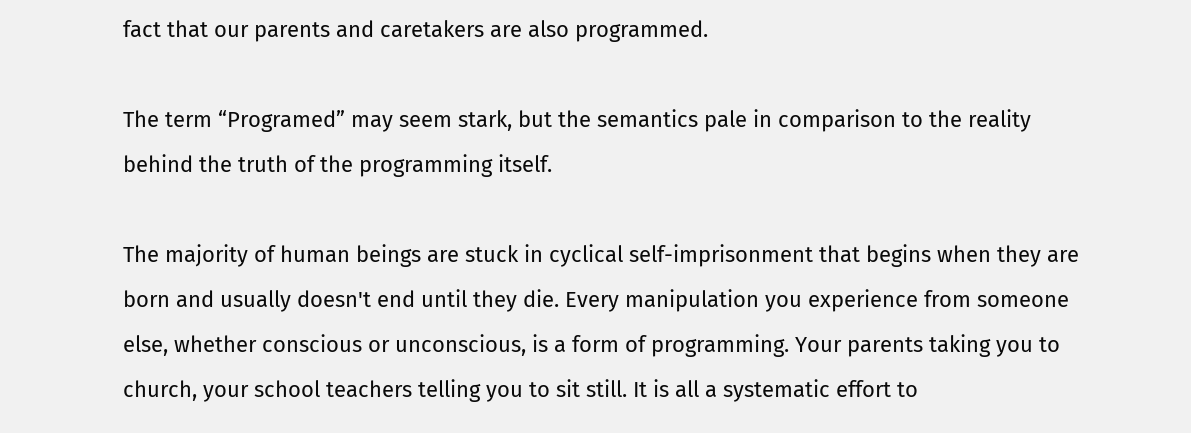fact that our parents and caretakers are also programmed.

The term “Programed” may seem stark, but the semantics pale in comparison to the reality behind the truth of the programming itself.

The majority of human beings are stuck in cyclical self-imprisonment that begins when they are born and usually doesn't end until they die. Every manipulation you experience from someone else, whether conscious or unconscious, is a form of programming. Your parents taking you to church, your school teachers telling you to sit still. It is all a systematic effort to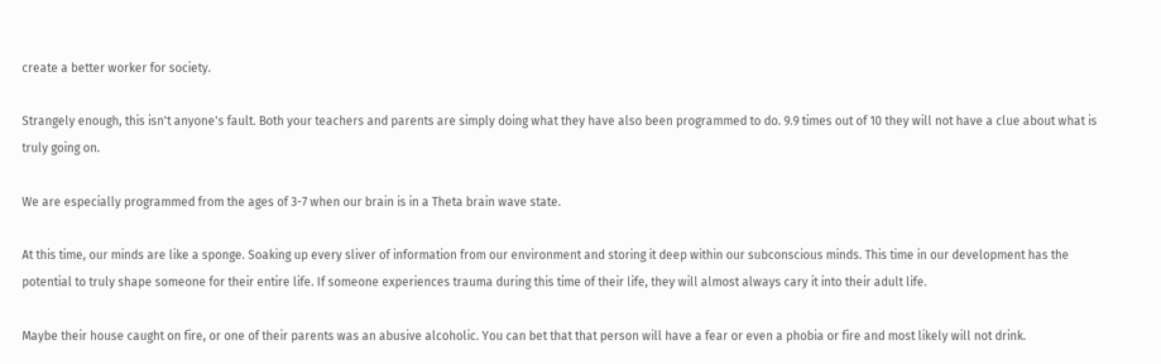create a better worker for society.

Strangely enough, this isn't anyone's fault. Both your teachers and parents are simply doing what they have also been programmed to do. 9.9 times out of 10 they will not have a clue about what is truly going on.

We are especially programmed from the ages of 3-7 when our brain is in a Theta brain wave state.

At this time, our minds are like a sponge. Soaking up every sliver of information from our environment and storing it deep within our subconscious minds. This time in our development has the potential to truly shape someone for their entire life. If someone experiences trauma during this time of their life, they will almost always cary it into their adult life.

Maybe their house caught on fire, or one of their parents was an abusive alcoholic. You can bet that that person will have a fear or even a phobia or fire and most likely will not drink.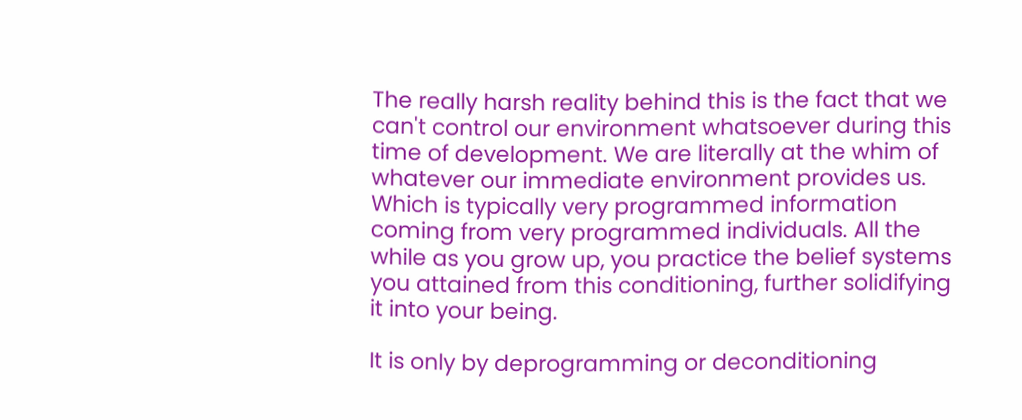The really harsh reality behind this is the fact that we can't control our environment whatsoever during this time of development. We are literally at the whim of whatever our immediate environment provides us. Which is typically very programmed information coming from very programmed individuals. All the while as you grow up, you practice the belief systems you attained from this conditioning, further solidifying it into your being.

It is only by deprogramming or deconditioning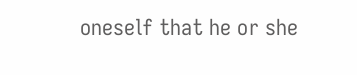oneself that he or she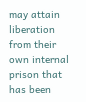may attain liberation from their own internal prison that has been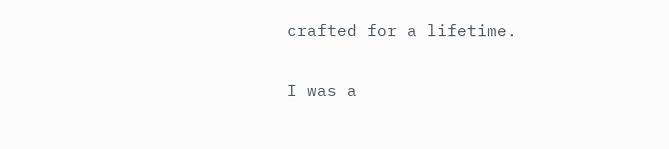crafted for a lifetime.

I was a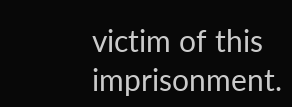victim of this imprisonment.